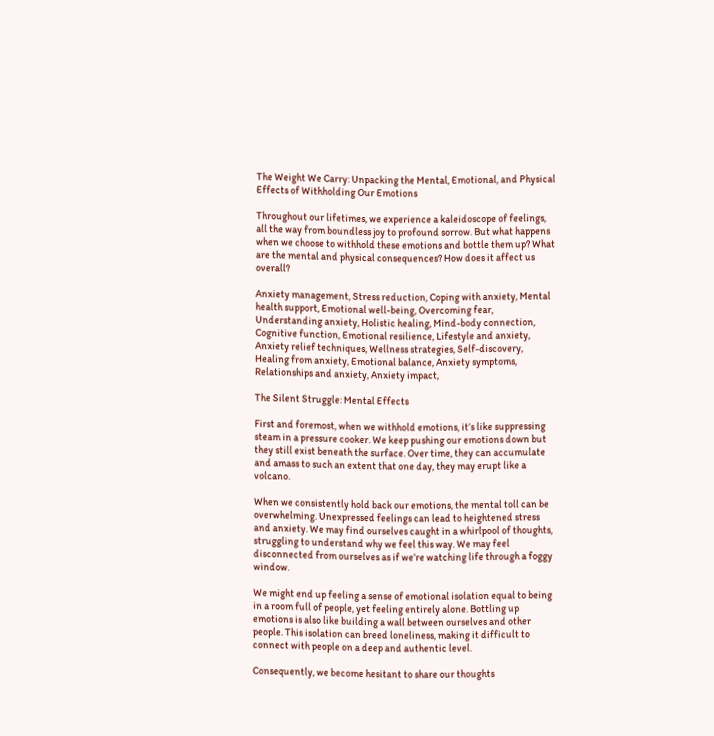The Weight We Carry: Unpacking the Mental, Emotional, and Physical Effects of Withholding Our Emotions

Throughout our lifetimes, we experience a kaleidoscope of feelings, all the way from boundless joy to profound sorrow. But what happens when we choose to withhold these emotions and bottle them up? What are the mental and physical consequences? How does it affect us overall?

Anxiety management, Stress reduction, Coping with anxiety, Mental health support, Emotional well-being, Overcoming fear, Understanding anxiety, Holistic healing, Mind-body connection, Cognitive function, Emotional resilience, Lifestyle and anxiety, Anxiety relief techniques, Wellness strategies, Self-discovery, Healing from anxiety, Emotional balance, Anxiety symptoms, Relationships and anxiety, Anxiety impact,

The Silent Struggle: Mental Effects

First and foremost, when we withhold emotions, it’s like suppressing steam in a pressure cooker. We keep pushing our emotions down but they still exist beneath the surface. Over time, they can accumulate and amass to such an extent that one day, they may erupt like a volcano.

When we consistently hold back our emotions, the mental toll can be overwhelming. Unexpressed feelings can lead to heightened stress and anxiety. We may find ourselves caught in a whirlpool of thoughts, struggling to understand why we feel this way. We may feel disconnected from ourselves as if we’re watching life through a foggy window.

We might end up feeling a sense of emotional isolation equal to being in a room full of people, yet feeling entirely alone. Bottling up emotions is also like building a wall between ourselves and other people. This isolation can breed loneliness, making it difficult to connect with people on a deep and authentic level.

Consequently, we become hesitant to share our thoughts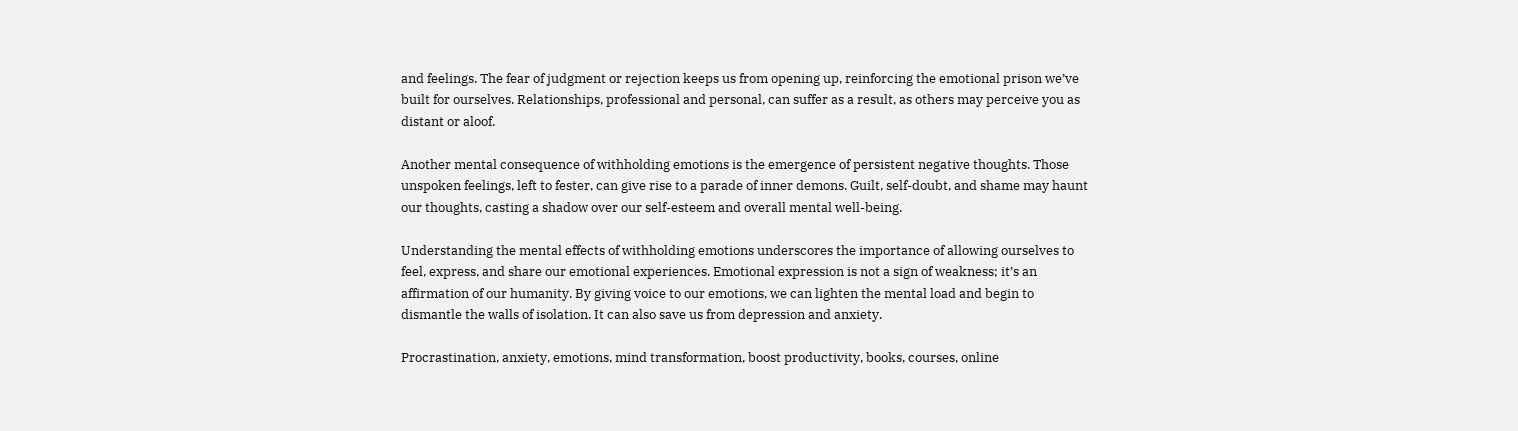and feelings. The fear of judgment or rejection keeps us from opening up, reinforcing the emotional prison we’ve built for ourselves. Relationships, professional and personal, can suffer as a result, as others may perceive you as distant or aloof.

Another mental consequence of withholding emotions is the emergence of persistent negative thoughts. Those unspoken feelings, left to fester, can give rise to a parade of inner demons. Guilt, self-doubt, and shame may haunt our thoughts, casting a shadow over our self-esteem and overall mental well-being.

Understanding the mental effects of withholding emotions underscores the importance of allowing ourselves to feel, express, and share our emotional experiences. Emotional expression is not a sign of weakness; it’s an affirmation of our humanity. By giving voice to our emotions, we can lighten the mental load and begin to dismantle the walls of isolation. It can also save us from depression and anxiety.

Procrastination, anxiety, emotions, mind transformation, boost productivity, books, courses, online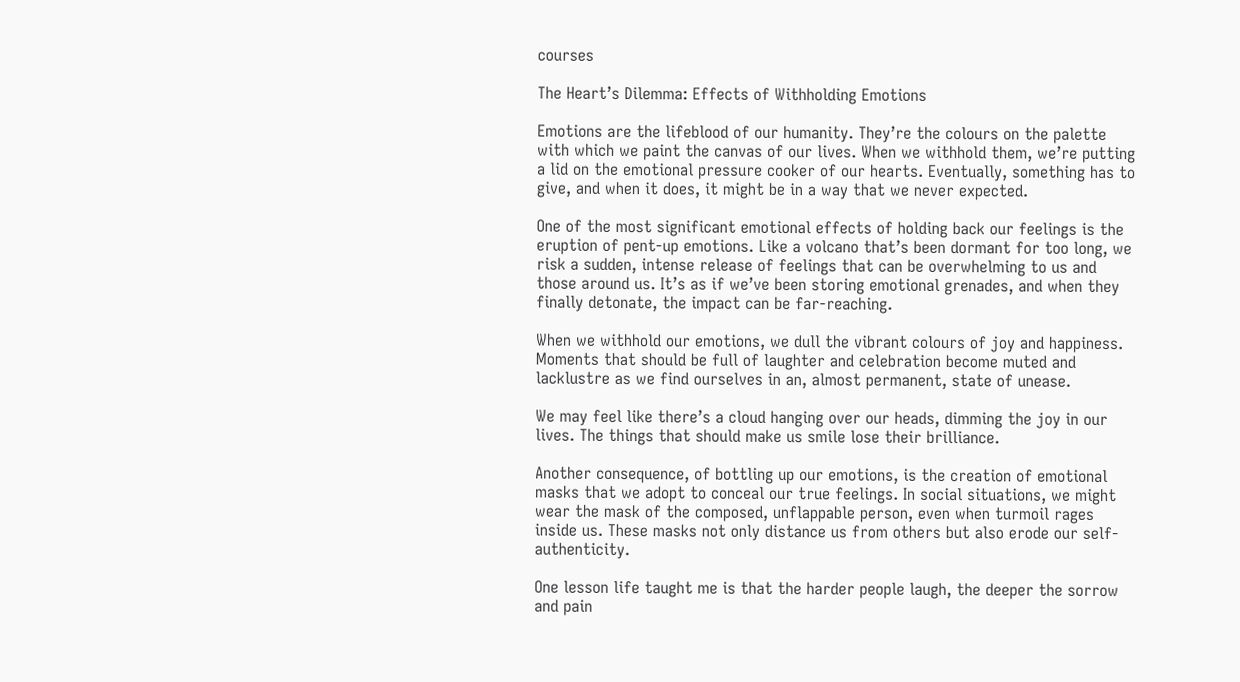courses

The Heart’s Dilemma: Effects of Withholding Emotions

Emotions are the lifeblood of our humanity. They’re the colours on the palette with which we paint the canvas of our lives. When we withhold them, we’re putting a lid on the emotional pressure cooker of our hearts. Eventually, something has to give, and when it does, it might be in a way that we never expected.

One of the most significant emotional effects of holding back our feelings is the eruption of pent-up emotions. Like a volcano that’s been dormant for too long, we risk a sudden, intense release of feelings that can be overwhelming to us and those around us. It’s as if we’ve been storing emotional grenades, and when they finally detonate, the impact can be far-reaching.

When we withhold our emotions, we dull the vibrant colours of joy and happiness. Moments that should be full of laughter and celebration become muted and lacklustre as we find ourselves in an, almost permanent, state of unease.

We may feel like there’s a cloud hanging over our heads, dimming the joy in our lives. The things that should make us smile lose their brilliance.

Another consequence, of bottling up our emotions, is the creation of emotional masks that we adopt to conceal our true feelings. In social situations, we might wear the mask of the composed, unflappable person, even when turmoil rages inside us. These masks not only distance us from others but also erode our self-authenticity.

One lesson life taught me is that the harder people laugh, the deeper the sorrow and pain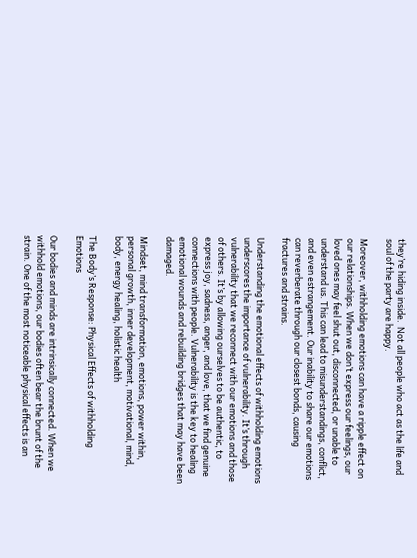they’re hiding inside.  Not all people who act as the life and soul of the party are happy.

Moreover, withholding emotions can have a ripple effect on our relationships. When we don’t express our feelings, our loved ones may feel shut out, disconnected, or unable to understand us. This can lead to misunderstandings, conflict, and even estrangement. Our inability to share our emotions can reverberate through our closest bonds, causing fractures and strains.

Understanding the emotional effects of withholding emotions underscores the importance of vulnerability. It’s through vulnerability that we reconnect with our emotions and those of others. It’s by allowing ourselves to be authentic, to express joy, sadness, anger, and love, that we find genuine connections with people. Vulnerability is the key to healing emotional wounds and rebuilding bridges that may have been damaged.

Mindset, mind transformation, emotions, power within, personal growth, inner development, motivational, mind, body, energy healing, holistic health

The Body’s Response: Physical Effects of withholding Emotions

Our bodies and minds are intrinsically connected. When we withhold emotions, our bodies often bear the brunt of the strain. One of the most noticeable physical effects is an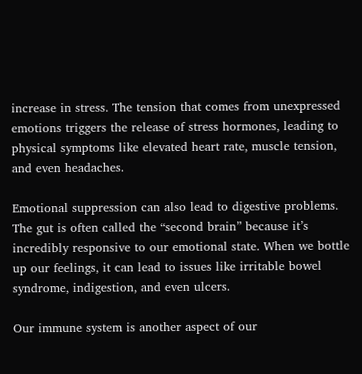increase in stress. The tension that comes from unexpressed emotions triggers the release of stress hormones, leading to physical symptoms like elevated heart rate, muscle tension, and even headaches.

Emotional suppression can also lead to digestive problems. The gut is often called the “second brain” because it’s incredibly responsive to our emotional state. When we bottle up our feelings, it can lead to issues like irritable bowel syndrome, indigestion, and even ulcers.

Our immune system is another aspect of our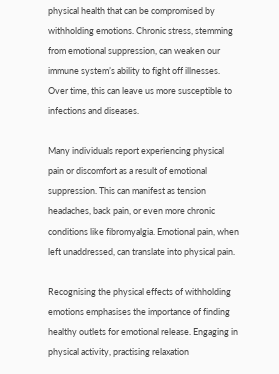physical health that can be compromised by withholding emotions. Chronic stress, stemming from emotional suppression, can weaken our immune system’s ability to fight off illnesses. Over time, this can leave us more susceptible to infections and diseases.

Many individuals report experiencing physical pain or discomfort as a result of emotional suppression. This can manifest as tension headaches, back pain, or even more chronic conditions like fibromyalgia. Emotional pain, when left unaddressed, can translate into physical pain.

Recognising the physical effects of withholding emotions emphasises the importance of finding healthy outlets for emotional release. Engaging in physical activity, practising relaxation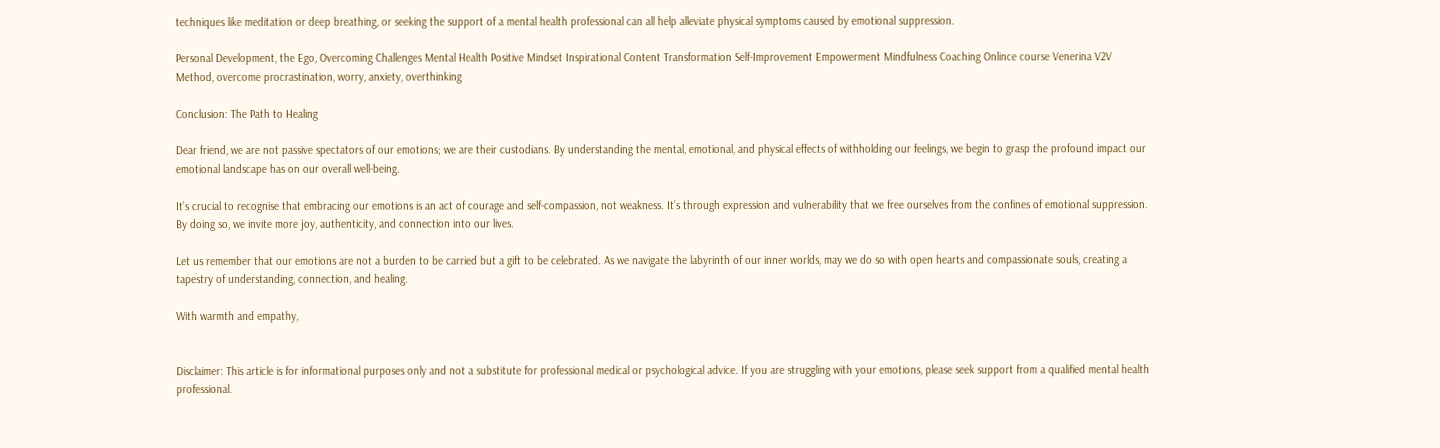techniques like meditation or deep breathing, or seeking the support of a mental health professional can all help alleviate physical symptoms caused by emotional suppression.

Personal Development, the Ego, Overcoming Challenges Mental Health Positive Mindset Inspirational Content Transformation Self-Improvement Empowerment Mindfulness Coaching Onlince course Venerina V2V Method, overcome procrastination, worry, anxiety, overthinking

Conclusion: The Path to Healing

Dear friend, we are not passive spectators of our emotions; we are their custodians. By understanding the mental, emotional, and physical effects of withholding our feelings, we begin to grasp the profound impact our emotional landscape has on our overall well-being.

It’s crucial to recognise that embracing our emotions is an act of courage and self-compassion, not weakness. It’s through expression and vulnerability that we free ourselves from the confines of emotional suppression. By doing so, we invite more joy, authenticity, and connection into our lives.

Let us remember that our emotions are not a burden to be carried but a gift to be celebrated. As we navigate the labyrinth of our inner worlds, may we do so with open hearts and compassionate souls, creating a tapestry of understanding, connection, and healing.

With warmth and empathy,


Disclaimer: This article is for informational purposes only and not a substitute for professional medical or psychological advice. If you are struggling with your emotions, please seek support from a qualified mental health professional.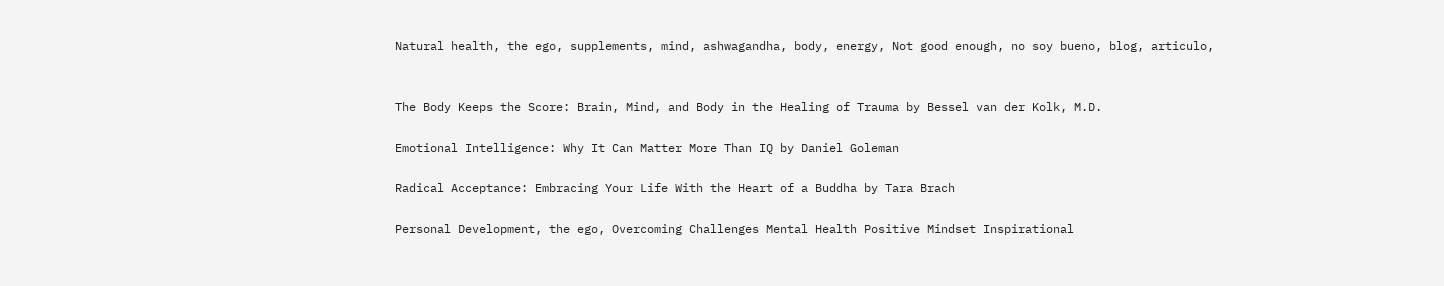Natural health, the ego, supplements, mind, ashwagandha, body, energy, Not good enough, no soy bueno, blog, articulo,


The Body Keeps the Score: Brain, Mind, and Body in the Healing of Trauma by Bessel van der Kolk, M.D.

Emotional Intelligence: Why It Can Matter More Than IQ by Daniel Goleman

Radical Acceptance: Embracing Your Life With the Heart of a Buddha by Tara Brach

Personal Development, the ego, Overcoming Challenges Mental Health Positive Mindset Inspirational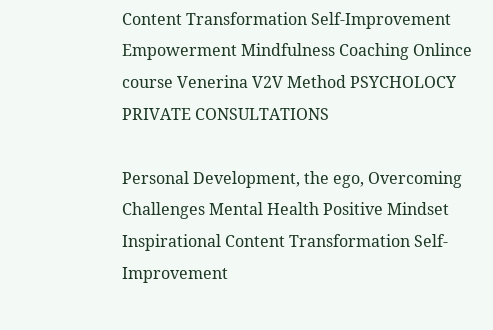Content Transformation Self-Improvement Empowerment Mindfulness Coaching Onlince course Venerina V2V Method PSYCHOLOCY PRIVATE CONSULTATIONS

Personal Development, the ego, Overcoming Challenges Mental Health Positive Mindset Inspirational Content Transformation Self-Improvement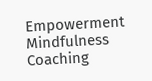Empowerment Mindfulness Coaching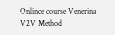Onlince course Venerina V2V Method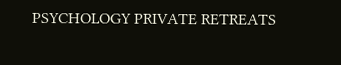PSYCHOLOGY PRIVATE RETREATS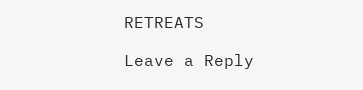RETREATS

Leave a Reply